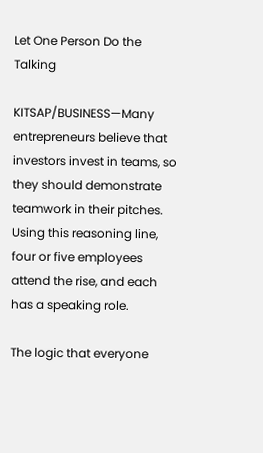Let One Person Do the Talking

KITSAP/BUSINESS—Many entrepreneurs believe that investors invest in teams, so they should demonstrate teamwork in their pitches. Using this reasoning line, four or five employees attend the rise, and each has a speaking role.

The logic that everyone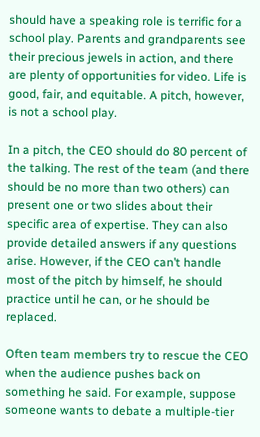should have a speaking role is terrific for a school play. Parents and grandparents see their precious jewels in action, and there are plenty of opportunities for video. Life is good, fair, and equitable. A pitch, however, is not a school play.

In a pitch, the CEO should do 80 percent of the talking. The rest of the team (and there should be no more than two others) can present one or two slides about their specific area of expertise. They can also provide detailed answers if any questions arise. However, if the CEO can’t handle most of the pitch by himself, he should practice until he can, or he should be replaced.

Often team members try to rescue the CEO when the audience pushes back on something he said. For example, suppose someone wants to debate a multiple-tier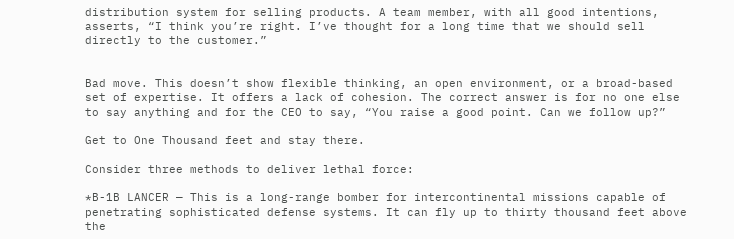distribution system for selling products. A team member, with all good intentions, asserts, “I think you’re right. I’ve thought for a long time that we should sell directly to the customer.”


Bad move. This doesn’t show flexible thinking, an open environment, or a broad-based set of expertise. It offers a lack of cohesion. The correct answer is for no one else to say anything and for the CEO to say, “You raise a good point. Can we follow up?”

Get to One Thousand feet and stay there.

Consider three methods to deliver lethal force:

*B-1B LANCER — This is a long-range bomber for intercontinental missions capable of penetrating sophisticated defense systems. It can fly up to thirty thousand feet above the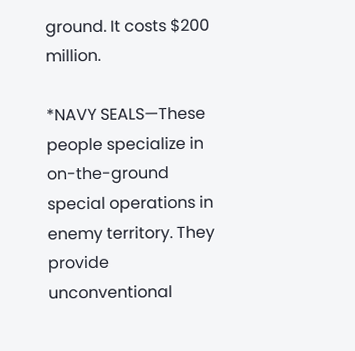ground. It costs $200 million.

*NAVY SEALS—These people specialize in on-the-ground special operations in enemy territory. They provide unconventional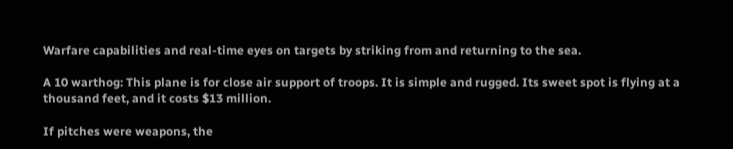Warfare capabilities and real-time eyes on targets by striking from and returning to the sea.

A 10 warthog: This plane is for close air support of troops. It is simple and rugged. Its sweet spot is flying at a thousand feet, and it costs $13 million.

If pitches were weapons, the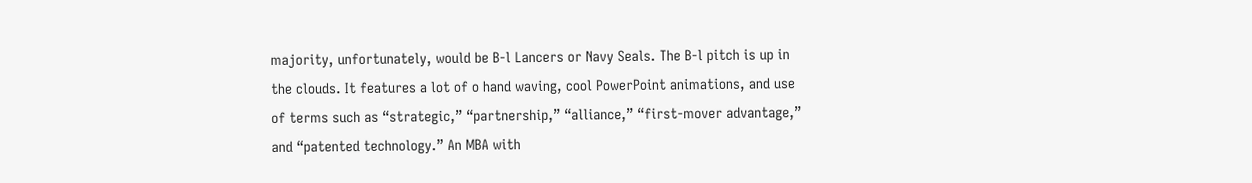majority, unfortunately, would be B-l Lancers or Navy Seals. The B-l pitch is up in the clouds. It features a lot of o hand waving, cool PowerPoint animations, and use of terms such as “strategic,” “partnership,” “alliance,” “first-mover advantage,” and “patented technology.” An MBA with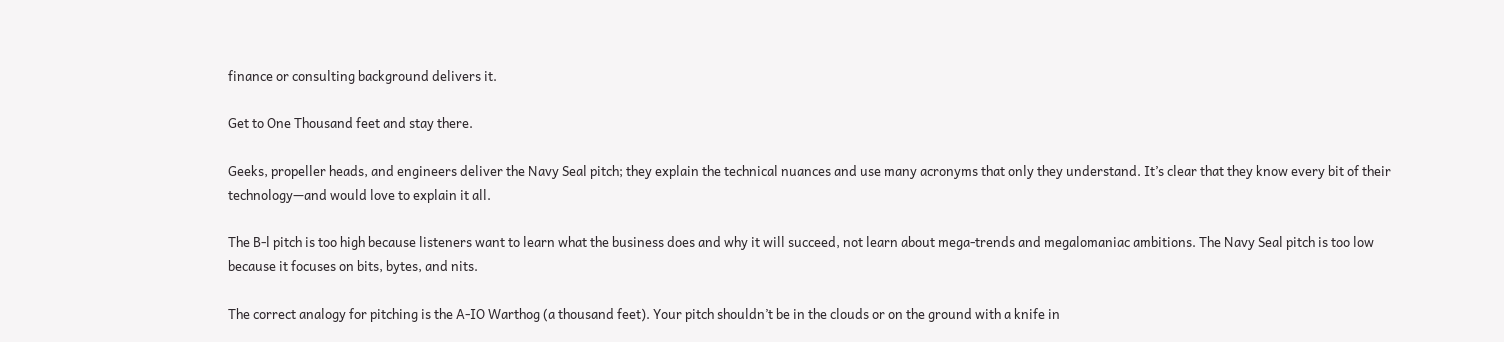finance or consulting background delivers it.

Get to One Thousand feet and stay there.

Geeks, propeller heads, and engineers deliver the Navy Seal pitch; they explain the technical nuances and use many acronyms that only they understand. It’s clear that they know every bit of their technology—and would love to explain it all.

The B-l pitch is too high because listeners want to learn what the business does and why it will succeed, not learn about mega-trends and megalomaniac ambitions. The Navy Seal pitch is too low because it focuses on bits, bytes, and nits.

The correct analogy for pitching is the A-IO Warthog (a thousand feet). Your pitch shouldn’t be in the clouds or on the ground with a knife in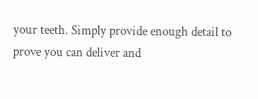your teeth. Simply provide enough detail to prove you can deliver and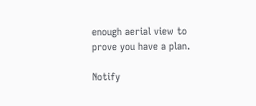enough aerial view to prove you have a plan.

Notify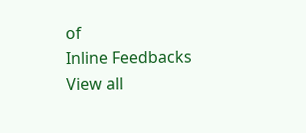of
Inline Feedbacks
View all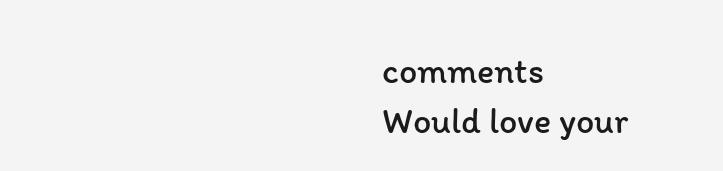comments
Would love your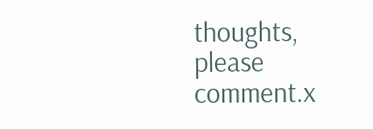thoughts, please comment.x